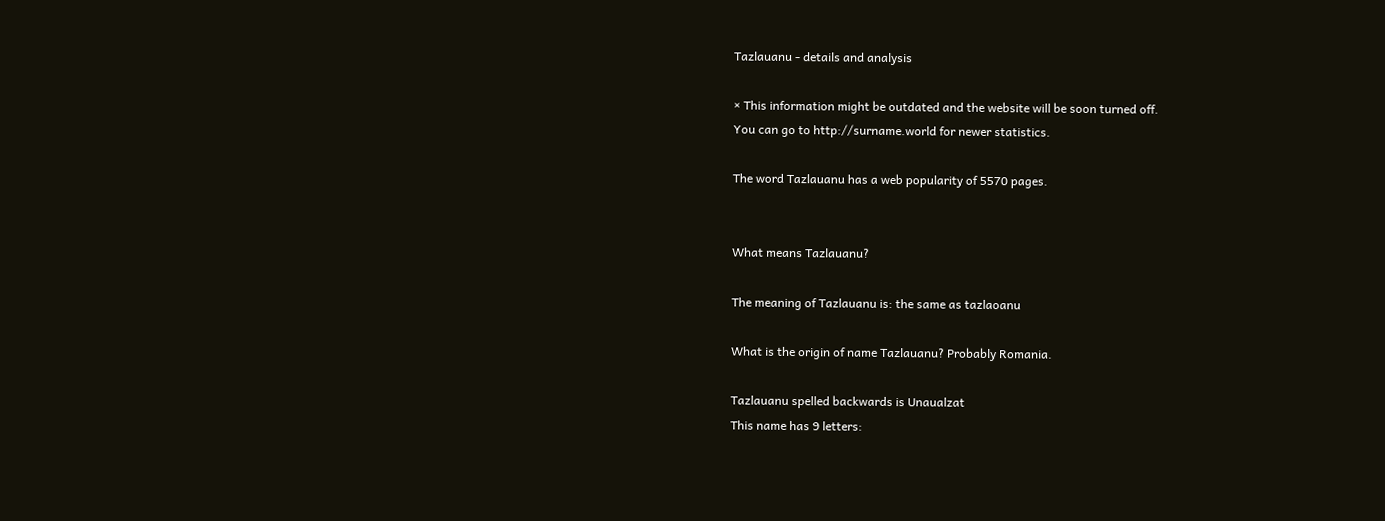Tazlauanu - details and analysis

× This information might be outdated and the website will be soon turned off.
You can go to http://surname.world for newer statistics.

The word Tazlauanu has a web popularity of 5570 pages.


What means Tazlauanu?

The meaning of Tazlauanu is: the same as tazlaoanu

What is the origin of name Tazlauanu? Probably Romania.

Tazlauanu spelled backwards is Unaualzat
This name has 9 letters: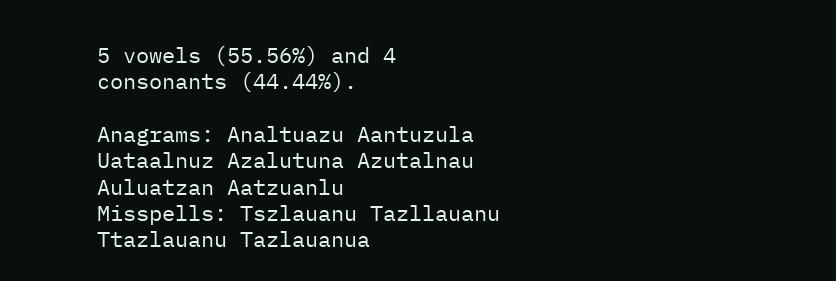5 vowels (55.56%) and 4 consonants (44.44%).

Anagrams: Analtuazu Aantuzula Uataalnuz Azalutuna Azutalnau Auluatzan Aatzuanlu
Misspells: Tszlauanu Tazllauanu Ttazlauanu Tazlauanua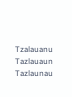Tzalauanu Tazlauaun Tazlaunau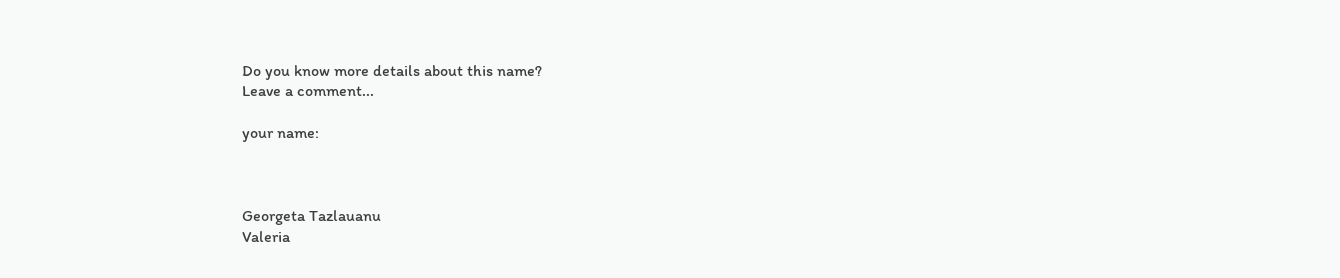Do you know more details about this name?
Leave a comment...

your name:



Georgeta Tazlauanu
Valeria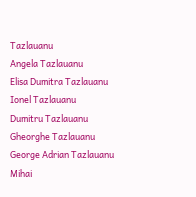Tazlauanu
Angela Tazlauanu
Elisa Dumitra Tazlauanu
Ionel Tazlauanu
Dumitru Tazlauanu
Gheorghe Tazlauanu
George Adrian Tazlauanu
Mihai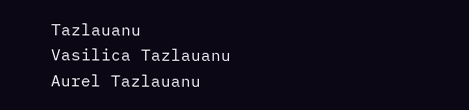Tazlauanu
Vasilica Tazlauanu
Aurel Tazlauanu